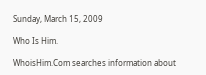Sunday, March 15, 2009

Who Is Him.

WhoisHim.Com searches information about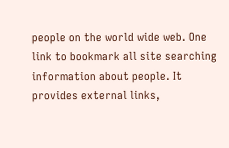people on the world wide web. One link to bookmark all site searching information about people. It provides external links,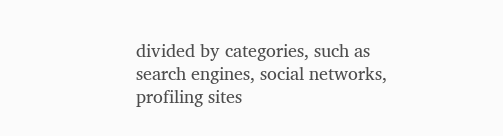divided by categories, such as search engines, social networks, profiling sites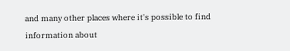and many other places where it's possible to find information about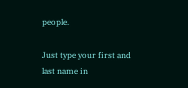people.

Just type your first and last name in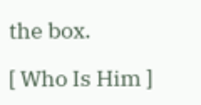the box.

[ Who Is Him ]